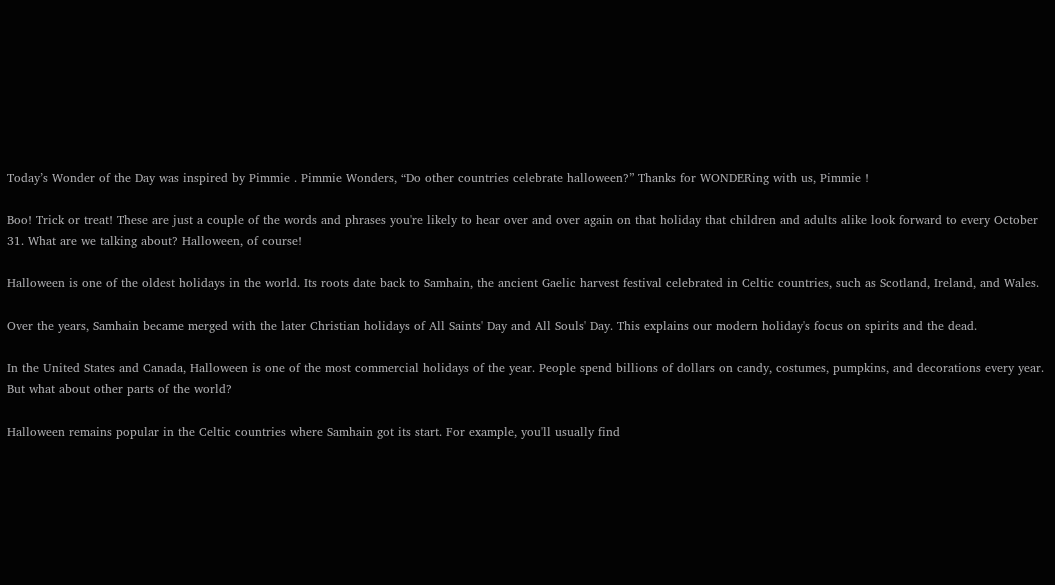Today’s Wonder of the Day was inspired by Pimmie . Pimmie Wonders, “Do other countries celebrate halloween?” Thanks for WONDERing with us, Pimmie !

Boo! Trick or treat! These are just a couple of the words and phrases you're likely to hear over and over again on that holiday that children and adults alike look forward to every October 31. What are we talking about? Halloween, of course!

Halloween is one of the oldest holidays in the world. Its roots date back to Samhain, the ancient Gaelic harvest festival celebrated in Celtic countries, such as Scotland, Ireland, and Wales.

Over the years, Samhain became merged with the later Christian holidays of All Saints' Day and All Souls' Day. This explains our modern holiday's focus on spirits and the dead.

In the United States and Canada, Halloween is one of the most commercial holidays of the year. People spend billions of dollars on candy, costumes, pumpkins, and decorations every year. But what about other parts of the world?

Halloween remains popular in the Celtic countries where Samhain got its start. For example, you'll usually find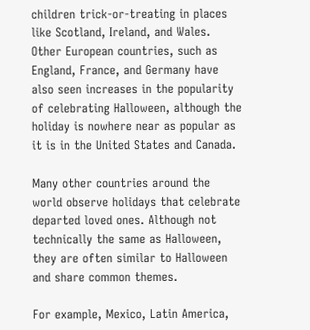children trick-or-treating in places like Scotland, Ireland, and Wales. Other European countries, such as England, France, and Germany have also seen increases in the popularity of celebrating Halloween, although the holiday is nowhere near as popular as it is in the United States and Canada.

Many other countries around the world observe holidays that celebrate departed loved ones. Although not technically the same as Halloween, they are often similar to Halloween and share common themes.

For example, Mexico, Latin America,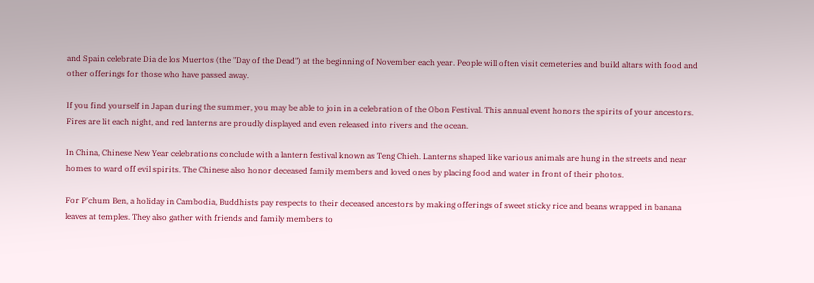and Spain celebrate Dia de los Muertos (the "Day of the Dead") at the beginning of November each year. People will often visit cemeteries and build altars with food and other offerings for those who have passed away.

If you find yourself in Japan during the summer, you may be able to join in a celebration of the Obon Festival. This annual event honors the spirits of your ancestors. Fires are lit each night, and red lanterns are proudly displayed and even released into rivers and the ocean.

In China, Chinese New Year celebrations conclude with a lantern festival known as Teng Chieh. Lanterns shaped like various animals are hung in the streets and near homes to ward off evil spirits. The Chinese also honor deceased family members and loved ones by placing food and water in front of their photos.

For P'chum Ben, a holiday in Cambodia, Buddhists pay respects to their deceased ancestors by making offerings of sweet sticky rice and beans wrapped in banana leaves at temples. They also gather with friends and family members to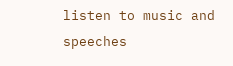listen to music and speeches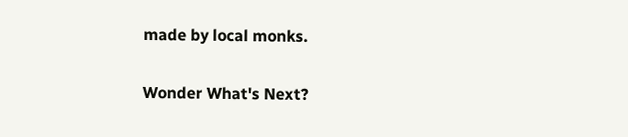made by local monks.

Wonder What's Next?